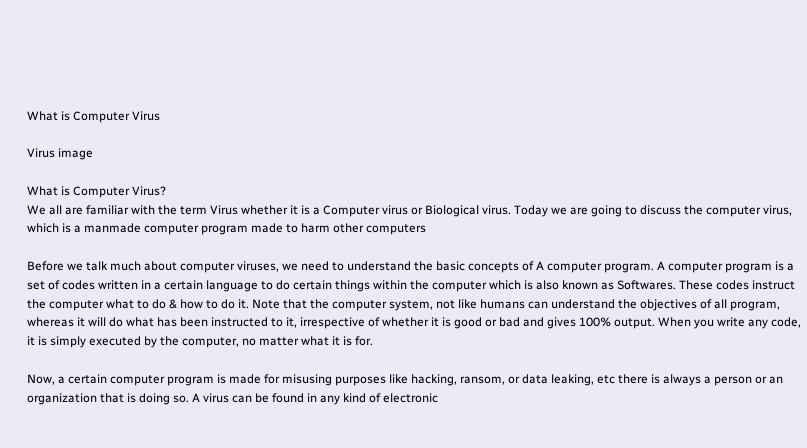What is Computer Virus

Virus image

What is Computer Virus?
We all are familiar with the term Virus whether it is a Computer virus or Biological virus. Today we are going to discuss the computer virus, which is a manmade computer program made to harm other computers

Before we talk much about computer viruses, we need to understand the basic concepts of A computer program. A computer program is a set of codes written in a certain language to do certain things within the computer which is also known as Softwares. These codes instruct the computer what to do & how to do it. Note that the computer system, not like humans can understand the objectives of all program, whereas it will do what has been instructed to it, irrespective of whether it is good or bad and gives 100% output. When you write any code, it is simply executed by the computer, no matter what it is for.

Now, a certain computer program is made for misusing purposes like hacking, ransom, or data leaking, etc there is always a person or an organization that is doing so. A virus can be found in any kind of electronic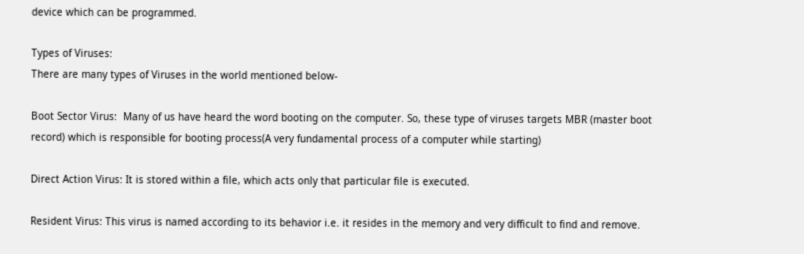device which can be programmed.

Types of Viruses:
There are many types of Viruses in the world mentioned below-

Boot Sector Virus:  Many of us have heard the word booting on the computer. So, these type of viruses targets MBR (master boot record) which is responsible for booting process(A very fundamental process of a computer while starting)

Direct Action Virus: It is stored within a file, which acts only that particular file is executed.

Resident Virus: This virus is named according to its behavior i.e. it resides in the memory and very difficult to find and remove.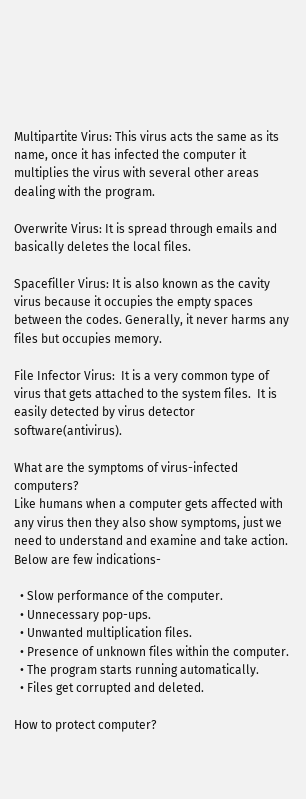Multipartite Virus: This virus acts the same as its name, once it has infected the computer it multiplies the virus with several other areas dealing with the program.

Overwrite Virus: It is spread through emails and basically deletes the local files.

Spacefiller Virus: It is also known as the cavity virus because it occupies the empty spaces between the codes. Generally, it never harms any files but occupies memory.

File Infector Virus:  It is a very common type of virus that gets attached to the system files.  It is easily detected by virus detector software(antivirus).

What are the symptoms of virus-infected computers?
Like humans when a computer gets affected with any virus then they also show symptoms, just we need to understand and examine and take action. Below are few indications-

  • Slow performance of the computer.
  • Unnecessary pop-ups.
  • Unwanted multiplication files.
  • Presence of unknown files within the computer.
  • The program starts running automatically.
  • Files get corrupted and deleted.

How to protect computer?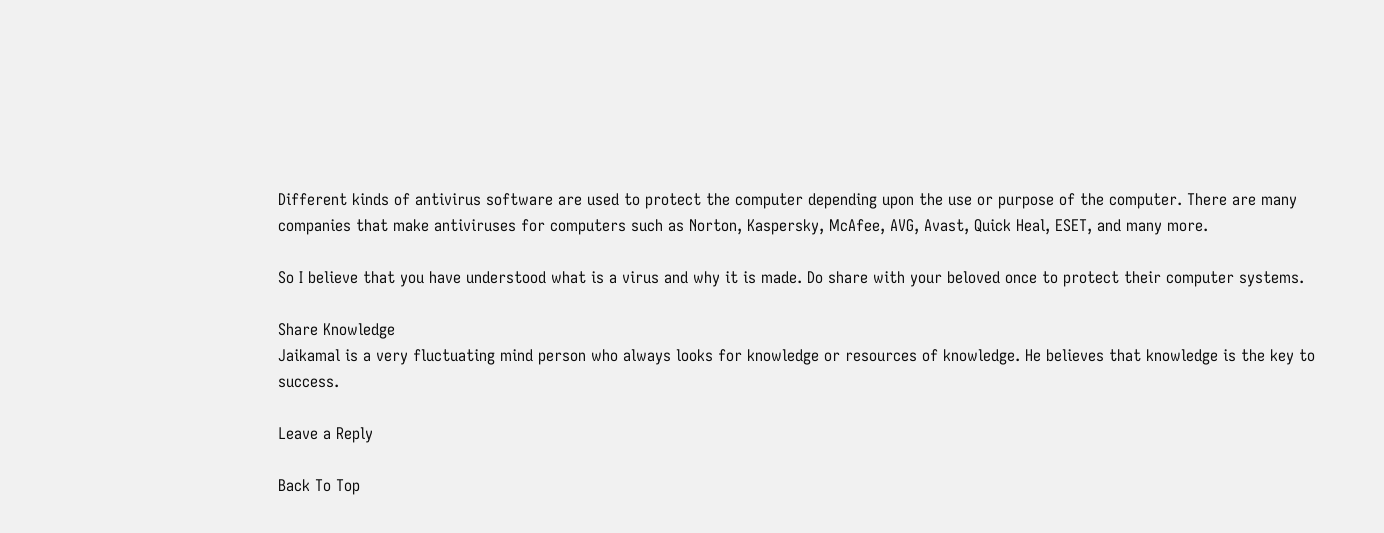Different kinds of antivirus software are used to protect the computer depending upon the use or purpose of the computer. There are many companies that make antiviruses for computers such as Norton, Kaspersky, McAfee, AVG, Avast, Quick Heal, ESET, and many more.

So I believe that you have understood what is a virus and why it is made. Do share with your beloved once to protect their computer systems.

Share Knowledge
Jaikamal is a very fluctuating mind person who always looks for knowledge or resources of knowledge. He believes that knowledge is the key to success.

Leave a Reply

Back To Top